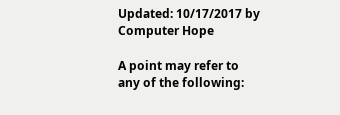Updated: 10/17/2017 by Computer Hope

A point may refer to any of the following: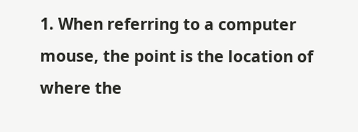1. When referring to a computer mouse, the point is the location of where the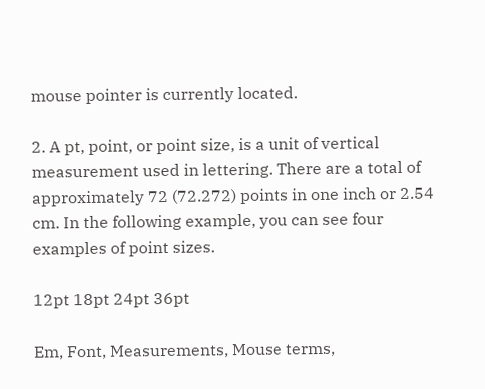mouse pointer is currently located.

2. A pt, point, or point size, is a unit of vertical measurement used in lettering. There are a total of approximately 72 (72.272) points in one inch or 2.54 cm. In the following example, you can see four examples of point sizes.

12pt 18pt 24pt 36pt

Em, Font, Measurements, Mouse terms,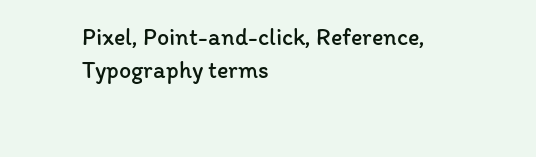Pixel, Point-and-click, Reference, Typography terms